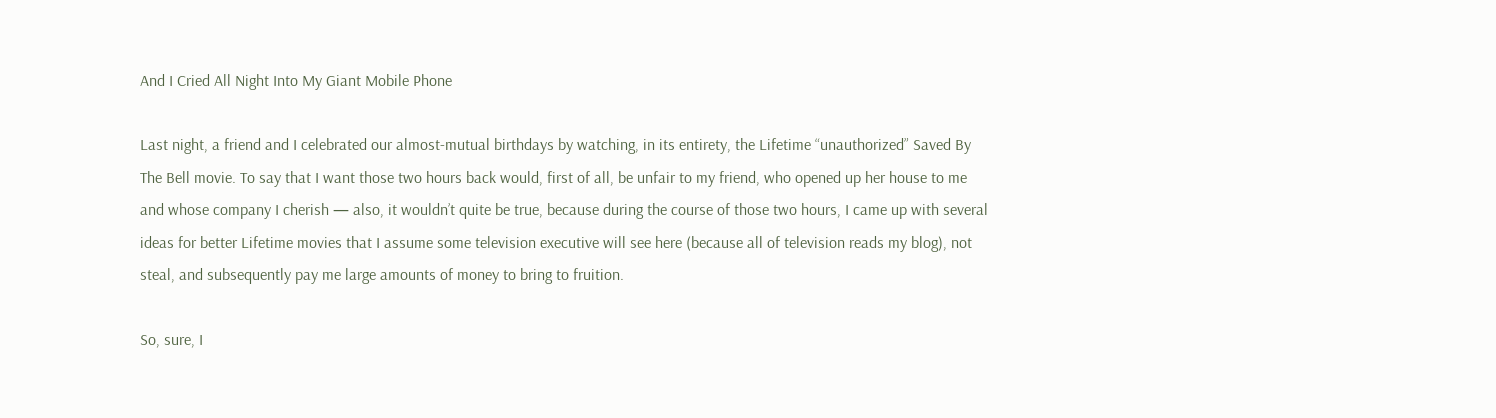And I Cried All Night Into My Giant Mobile Phone

Last night, a friend and I celebrated our almost-mutual birthdays by watching, in its entirety, the Lifetime “unauthorized” Saved By The Bell movie. To say that I want those two hours back would, first of all, be unfair to my friend, who opened up her house to me and whose company I cherish — also, it wouldn’t quite be true, because during the course of those two hours, I came up with several ideas for better Lifetime movies that I assume some television executive will see here (because all of television reads my blog), not steal, and subsequently pay me large amounts of money to bring to fruition.

So, sure, I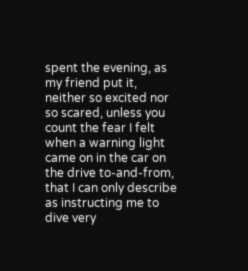spent the evening, as my friend put it, neither so excited nor so scared, unless you count the fear I felt when a warning light came on in the car on the drive to-and-from, that I can only describe as instructing me to dive very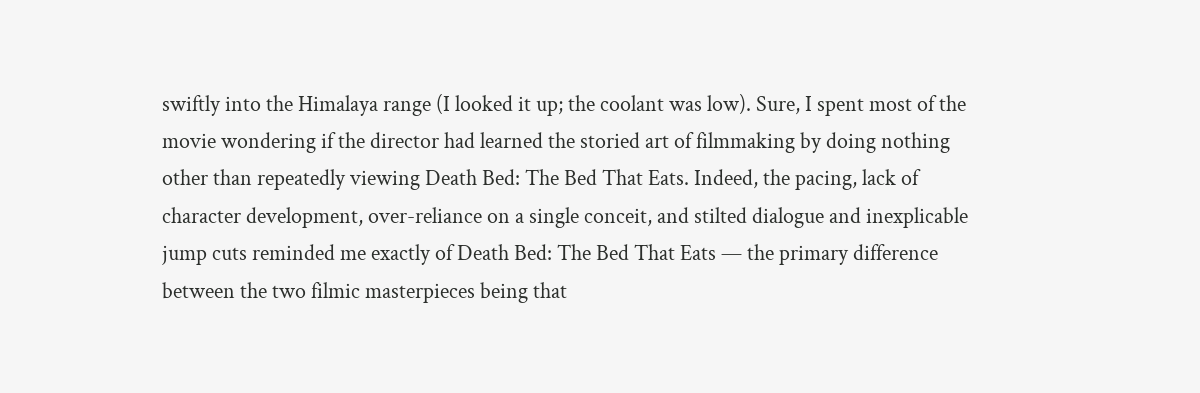swiftly into the Himalaya range (I looked it up; the coolant was low). Sure, I spent most of the movie wondering if the director had learned the storied art of filmmaking by doing nothing other than repeatedly viewing Death Bed: The Bed That Eats. Indeed, the pacing, lack of character development, over-reliance on a single conceit, and stilted dialogue and inexplicable jump cuts reminded me exactly of Death Bed: The Bed That Eats — the primary difference between the two filmic masterpieces being that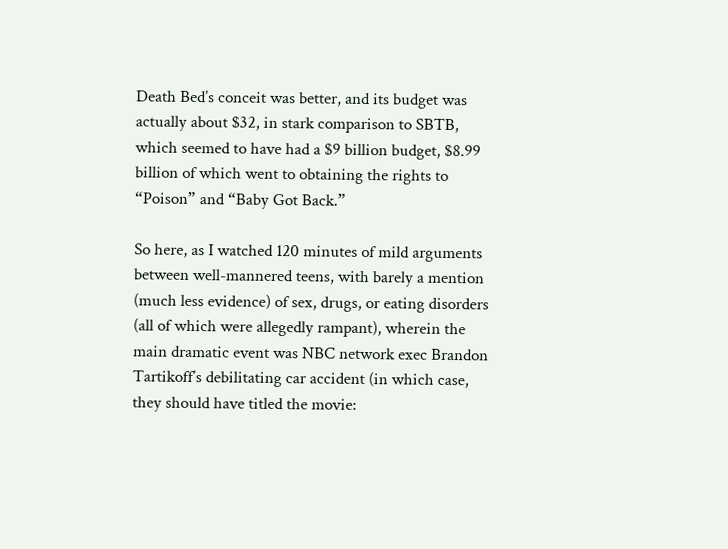Death Bed’s conceit was better, and its budget was actually about $32, in stark comparison to SBTB, which seemed to have had a $9 billion budget, $8.99 billion of which went to obtaining the rights to “Poison” and “Baby Got Back.”

So here, as I watched 120 minutes of mild arguments between well-mannered teens, with barely a mention (much less evidence) of sex, drugs, or eating disorders (all of which were allegedly rampant), wherein the main dramatic event was NBC network exec Brandon Tartikoff’s debilitating car accident (in which case, they should have titled the movie: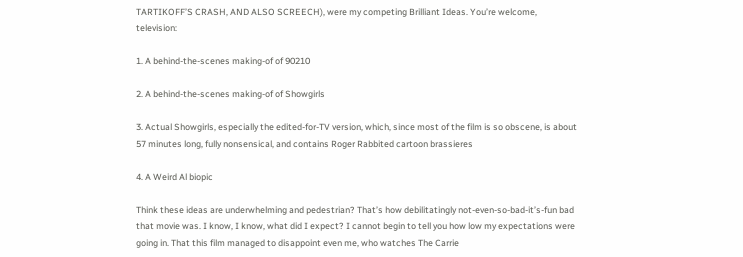TARTIKOFF’S CRASH, AND ALSO SCREECH), were my competing Brilliant Ideas. You’re welcome, television:

1. A behind-the-scenes making-of of 90210

2. A behind-the-scenes making-of of Showgirls

3. Actual Showgirls, especially the edited-for-TV version, which, since most of the film is so obscene, is about 57 minutes long, fully nonsensical, and contains Roger Rabbited cartoon brassieres

4. A Weird Al biopic

Think these ideas are underwhelming and pedestrian? That’s how debilitatingly not-even-so-bad-it’s-fun bad that movie was. I know, I know, what did I expect? I cannot begin to tell you how low my expectations were going in. That this film managed to disappoint even me, who watches The Carrie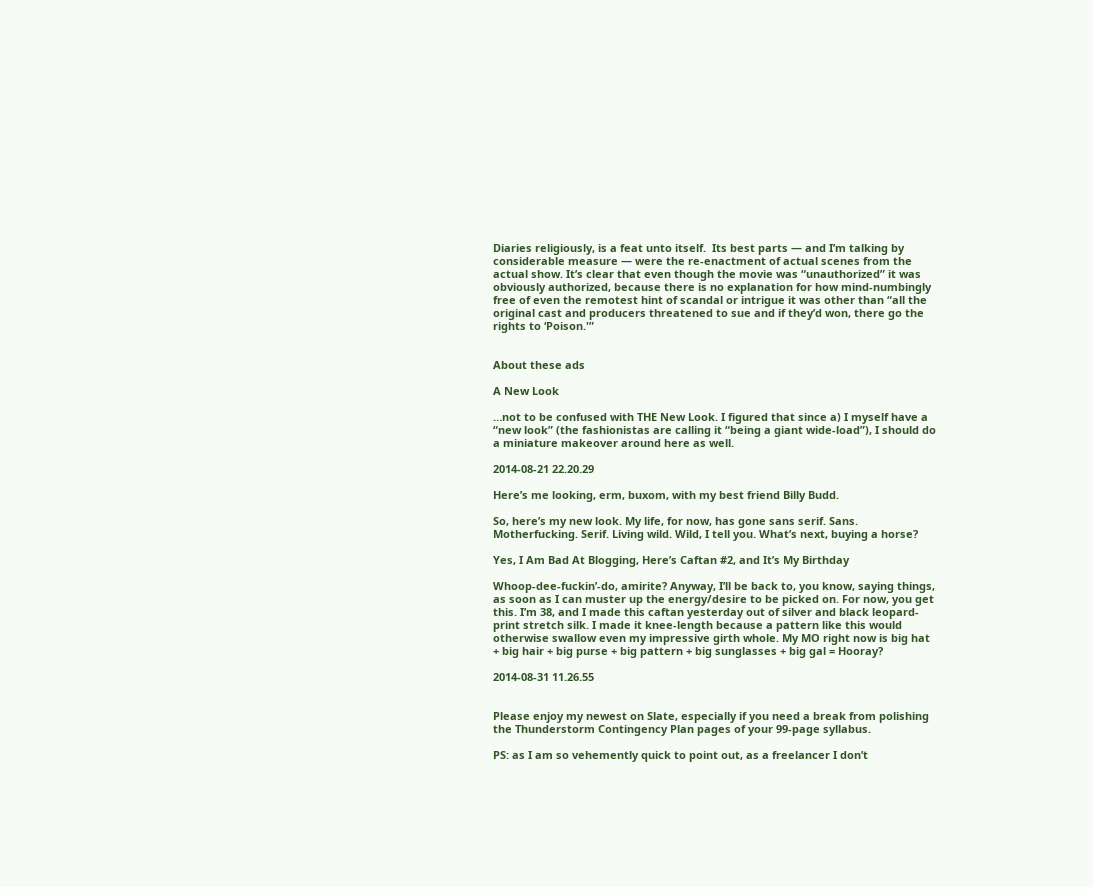Diaries religiously, is a feat unto itself.  Its best parts — and I’m talking by considerable measure — were the re-enactment of actual scenes from the actual show. It’s clear that even though the movie was “unauthorized” it was obviously authorized, because there is no explanation for how mind-numbingly free of even the remotest hint of scandal or intrigue it was other than “all the original cast and producers threatened to sue and if they’d won, there go the rights to ‘Poison.'”


About these ads

A New Look

…not to be confused with THE New Look. I figured that since a) I myself have a “new look” (the fashionistas are calling it “being a giant wide-load”), I should do a miniature makeover around here as well.

2014-08-21 22.20.29

Here’s me looking, erm, buxom, with my best friend Billy Budd.

So, here’s my new look. My life, for now, has gone sans serif. Sans. Motherfucking. Serif. Living wild. Wild, I tell you. What’s next, buying a horse?

Yes, I Am Bad At Blogging, Here’s Caftan #2, and It’s My Birthday

Whoop-dee-fuckin’-do, amirite? Anyway, I’ll be back to, you know, saying things, as soon as I can muster up the energy/desire to be picked on. For now, you get this. I’m 38, and I made this caftan yesterday out of silver and black leopard-print stretch silk. I made it knee-length because a pattern like this would otherwise swallow even my impressive girth whole. My MO right now is big hat + big hair + big purse + big pattern + big sunglasses + big gal = Hooray?

2014-08-31 11.26.55


Please enjoy my newest on Slate, especially if you need a break from polishing the Thunderstorm Contingency Plan pages of your 99-page syllabus.

PS: as I am so vehemently quick to point out, as a freelancer I don’t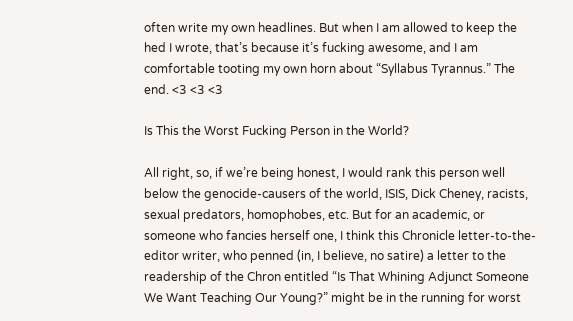often write my own headlines. But when I am allowed to keep the hed I wrote, that’s because it’s fucking awesome, and I am comfortable tooting my own horn about “Syllabus Tyrannus.” The end. <3 <3 <3

Is This the Worst Fucking Person in the World?

All right, so, if we’re being honest, I would rank this person well below the genocide-causers of the world, ISIS, Dick Cheney, racists, sexual predators, homophobes, etc. But for an academic, or someone who fancies herself one, I think this Chronicle letter-to-the-editor writer, who penned (in, I believe, no satire) a letter to the readership of the Chron entitled “Is That Whining Adjunct Someone We Want Teaching Our Young?” might be in the running for worst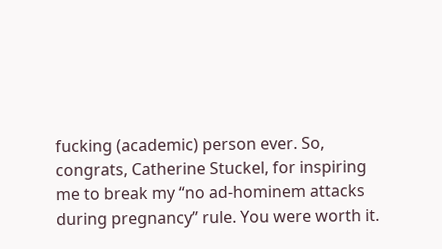fucking (academic) person ever. So, congrats, Catherine Stuckel, for inspiring me to break my “no ad-hominem attacks during pregnancy” rule. You were worth it.